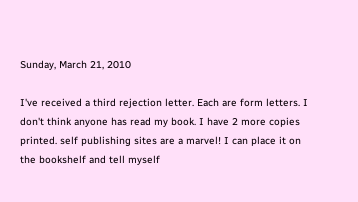Sunday, March 21, 2010

I've received a third rejection letter. Each are form letters. I don't think anyone has read my book. I have 2 more copies printed. self publishing sites are a marvel! I can place it on the bookshelf and tell myself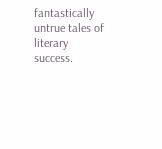fantastically untrue tales of literary success.